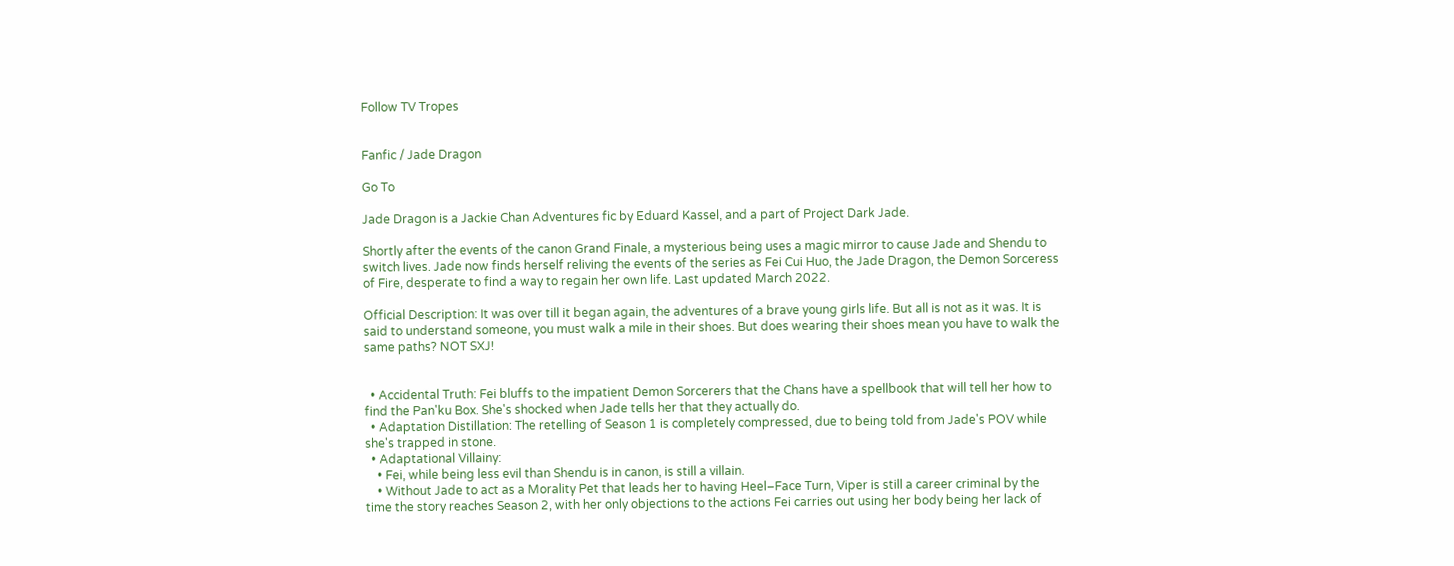Follow TV Tropes


Fanfic / Jade Dragon

Go To

Jade Dragon is a Jackie Chan Adventures fic by Eduard Kassel, and a part of Project Dark Jade.

Shortly after the events of the canon Grand Finale, a mysterious being uses a magic mirror to cause Jade and Shendu to switch lives. Jade now finds herself reliving the events of the series as Fei Cui Huo, the Jade Dragon, the Demon Sorceress of Fire, desperate to find a way to regain her own life. Last updated March 2022.

Official Description: It was over till it began again, the adventures of a brave young girls life. But all is not as it was. It is said to understand someone, you must walk a mile in their shoes. But does wearing their shoes mean you have to walk the same paths? NOT SXJ!


  • Accidental Truth: Fei bluffs to the impatient Demon Sorcerers that the Chans have a spellbook that will tell her how to find the Pan'ku Box. She's shocked when Jade tells her that they actually do.
  • Adaptation Distillation: The retelling of Season 1 is completely compressed, due to being told from Jade's POV while she's trapped in stone.
  • Adaptational Villainy:
    • Fei, while being less evil than Shendu is in canon, is still a villain.
    • Without Jade to act as a Morality Pet that leads her to having Heel–Face Turn, Viper is still a career criminal by the time the story reaches Season 2, with her only objections to the actions Fei carries out using her body being her lack of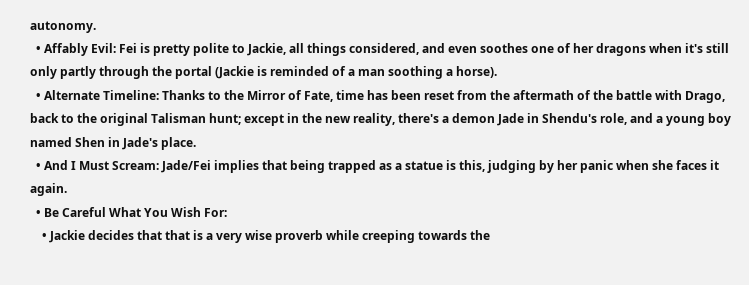autonomy.
  • Affably Evil: Fei is pretty polite to Jackie, all things considered, and even soothes one of her dragons when it's still only partly through the portal (Jackie is reminded of a man soothing a horse).
  • Alternate Timeline: Thanks to the Mirror of Fate, time has been reset from the aftermath of the battle with Drago, back to the original Talisman hunt; except in the new reality, there's a demon Jade in Shendu's role, and a young boy named Shen in Jade's place.
  • And I Must Scream: Jade/Fei implies that being trapped as a statue is this, judging by her panic when she faces it again.
  • Be Careful What You Wish For:
    • Jackie decides that that is a very wise proverb while creeping towards the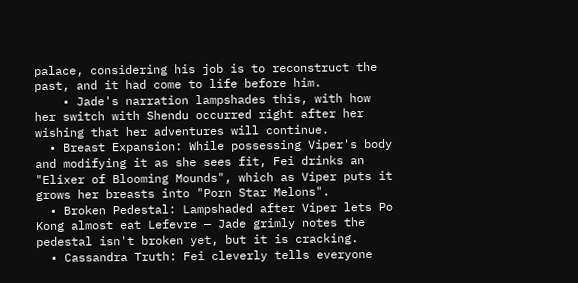palace, considering his job is to reconstruct the past, and it had come to life before him.
    • Jade's narration lampshades this, with how her switch with Shendu occurred right after her wishing that her adventures will continue.
  • Breast Expansion: While possessing Viper's body and modifying it as she sees fit, Fei drinks an "Elixer of Blooming Mounds", which as Viper puts it grows her breasts into "Porn Star Melons".
  • Broken Pedestal: Lampshaded after Viper lets Po Kong almost eat Lefevre — Jade grimly notes the pedestal isn't broken yet, but it is cracking.
  • Cassandra Truth: Fei cleverly tells everyone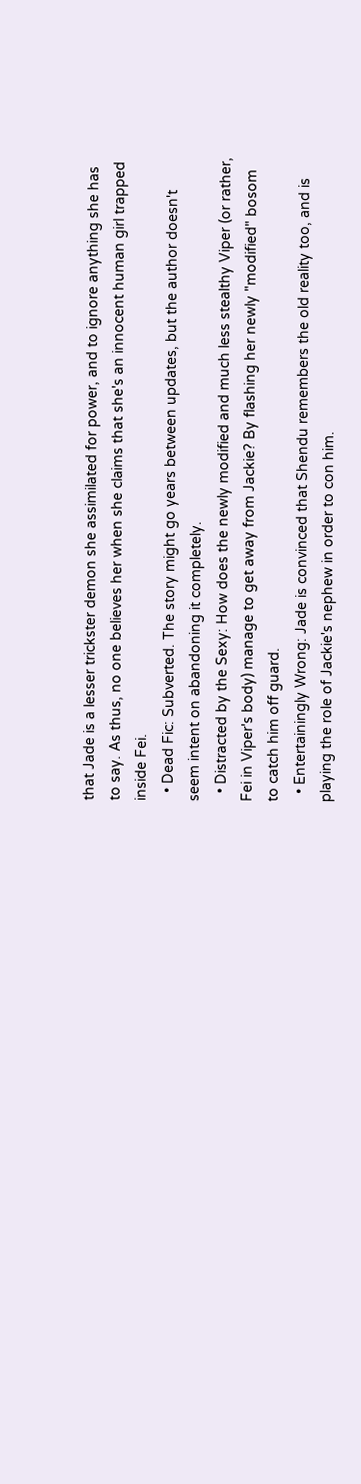that Jade is a lesser trickster demon she assimilated for power, and to ignore anything she has to say. As thus, no one believes her when she claims that she's an innocent human girl trapped inside Fei.
  • Dead Fic: Subverted. The story might go years between updates, but the author doesn't seem intent on abandoning it completely.
  • Distracted by the Sexy: How does the newly modified and much less stealthy Viper (or rather, Fei in Viper's body) manage to get away from Jackie? By flashing her newly "modified" bosom to catch him off guard.
  • Entertainingly Wrong: Jade is convinced that Shendu remembers the old reality too, and is playing the role of Jackie's nephew in order to con him.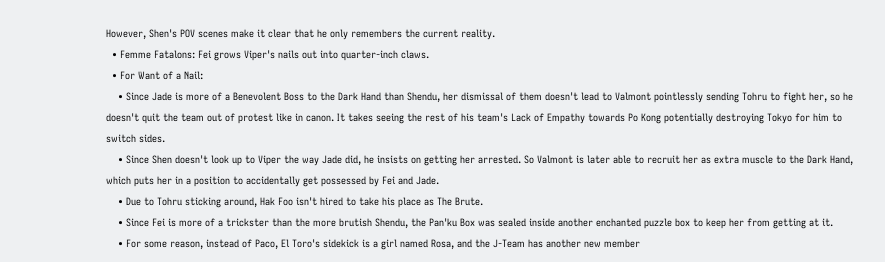However, Shen's POV scenes make it clear that he only remembers the current reality.
  • Femme Fatalons: Fei grows Viper's nails out into quarter-inch claws.
  • For Want of a Nail:
    • Since Jade is more of a Benevolent Boss to the Dark Hand than Shendu, her dismissal of them doesn't lead to Valmont pointlessly sending Tohru to fight her, so he doesn't quit the team out of protest like in canon. It takes seeing the rest of his team's Lack of Empathy towards Po Kong potentially destroying Tokyo for him to switch sides.
    • Since Shen doesn't look up to Viper the way Jade did, he insists on getting her arrested. So Valmont is later able to recruit her as extra muscle to the Dark Hand, which puts her in a position to accidentally get possessed by Fei and Jade.
    • Due to Tohru sticking around, Hak Foo isn't hired to take his place as The Brute.
    • Since Fei is more of a trickster than the more brutish Shendu, the Pan'ku Box was sealed inside another enchanted puzzle box to keep her from getting at it.
    • For some reason, instead of Paco, El Toro's sidekick is a girl named Rosa, and the J-Team has another new member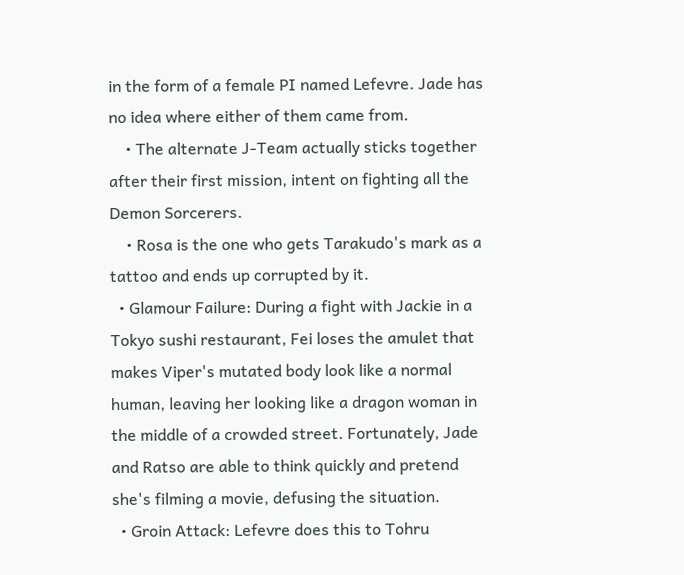in the form of a female PI named Lefevre. Jade has no idea where either of them came from.
    • The alternate J-Team actually sticks together after their first mission, intent on fighting all the Demon Sorcerers.
    • Rosa is the one who gets Tarakudo's mark as a tattoo and ends up corrupted by it.
  • Glamour Failure: During a fight with Jackie in a Tokyo sushi restaurant, Fei loses the amulet that makes Viper's mutated body look like a normal human, leaving her looking like a dragon woman in the middle of a crowded street. Fortunately, Jade and Ratso are able to think quickly and pretend she's filming a movie, defusing the situation.
  • Groin Attack: Lefevre does this to Tohru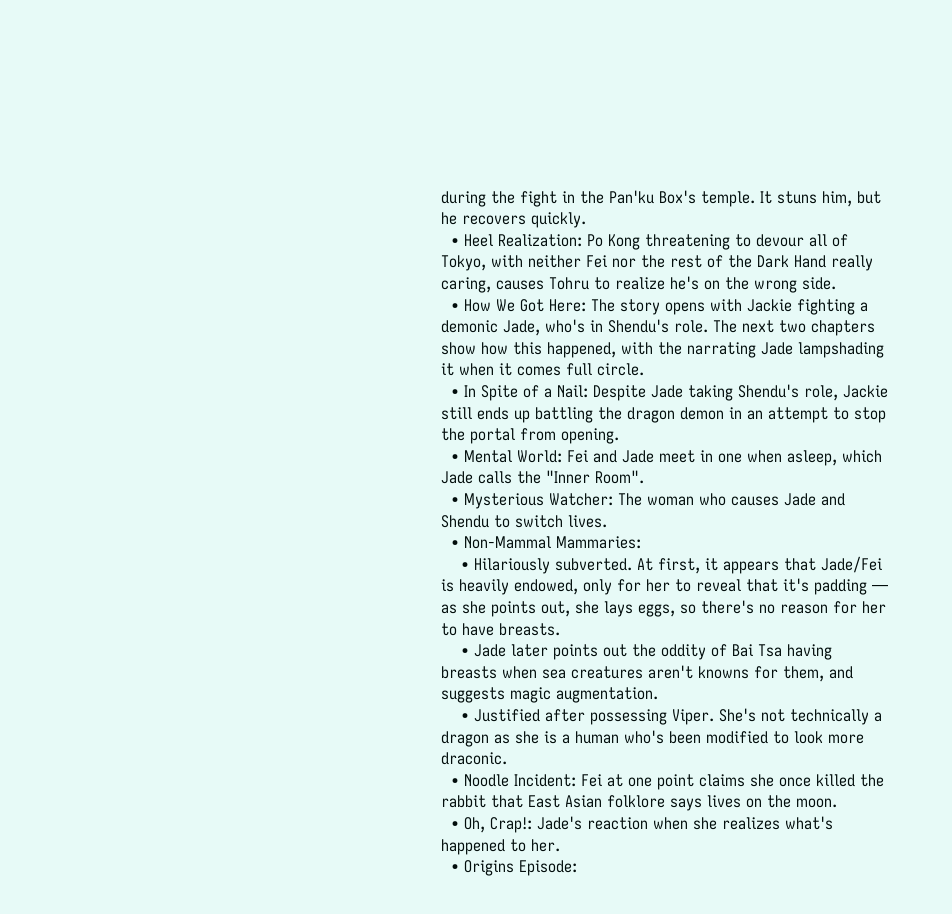during the fight in the Pan'ku Box's temple. It stuns him, but he recovers quickly.
  • Heel Realization: Po Kong threatening to devour all of Tokyo, with neither Fei nor the rest of the Dark Hand really caring, causes Tohru to realize he's on the wrong side.
  • How We Got Here: The story opens with Jackie fighting a demonic Jade, who's in Shendu's role. The next two chapters show how this happened, with the narrating Jade lampshading it when it comes full circle.
  • In Spite of a Nail: Despite Jade taking Shendu's role, Jackie still ends up battling the dragon demon in an attempt to stop the portal from opening.
  • Mental World: Fei and Jade meet in one when asleep, which Jade calls the "Inner Room".
  • Mysterious Watcher: The woman who causes Jade and Shendu to switch lives.
  • Non-Mammal Mammaries:
    • Hilariously subverted. At first, it appears that Jade/Fei is heavily endowed, only for her to reveal that it's padding — as she points out, she lays eggs, so there's no reason for her to have breasts.
    • Jade later points out the oddity of Bai Tsa having breasts when sea creatures aren't knowns for them, and suggests magic augmentation.
    • Justified after possessing Viper. She's not technically a dragon as she is a human who's been modified to look more draconic.
  • Noodle Incident: Fei at one point claims she once killed the rabbit that East Asian folklore says lives on the moon.
  • Oh, Crap!: Jade's reaction when she realizes what's happened to her.
  • Origins Episode: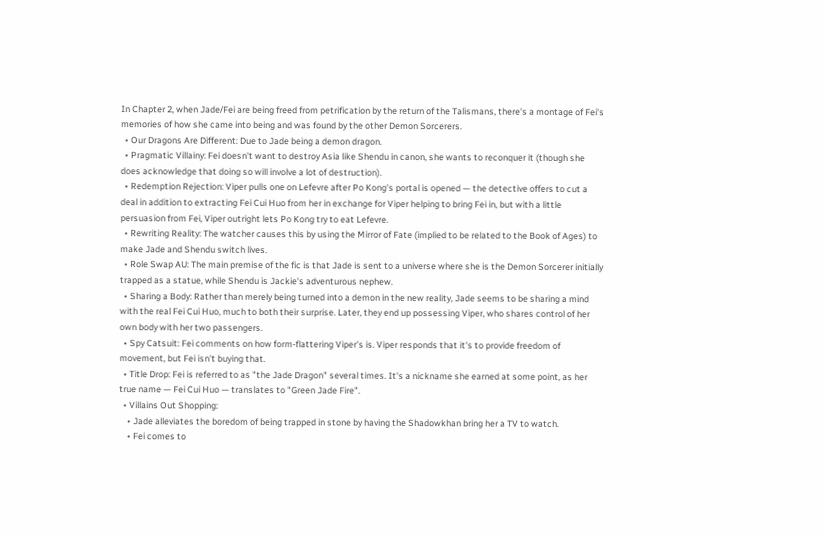In Chapter 2, when Jade/Fei are being freed from petrification by the return of the Talismans, there's a montage of Fei's memories of how she came into being and was found by the other Demon Sorcerers.
  • Our Dragons Are Different: Due to Jade being a demon dragon.
  • Pragmatic Villainy: Fei doesn't want to destroy Asia like Shendu in canon, she wants to reconquer it (though she does acknowledge that doing so will involve a lot of destruction).
  • Redemption Rejection: Viper pulls one on Lefevre after Po Kong's portal is opened — the detective offers to cut a deal in addition to extracting Fei Cui Huo from her in exchange for Viper helping to bring Fei in, but with a little persuasion from Fei, Viper outright lets Po Kong try to eat Lefevre.
  • Rewriting Reality: The watcher causes this by using the Mirror of Fate (implied to be related to the Book of Ages) to make Jade and Shendu switch lives.
  • Role Swap AU: The main premise of the fic is that Jade is sent to a universe where she is the Demon Sorcerer initially trapped as a statue, while Shendu is Jackie's adventurous nephew.
  • Sharing a Body: Rather than merely being turned into a demon in the new reality, Jade seems to be sharing a mind with the real Fei Cui Huo, much to both their surprise. Later, they end up possessing Viper, who shares control of her own body with her two passengers.
  • Spy Catsuit: Fei comments on how form-flattering Viper's is. Viper responds that it's to provide freedom of movement, but Fei isn't buying that.
  • Title Drop: Fei is referred to as "the Jade Dragon" several times. It's a nickname she earned at some point, as her true name — Fei Cui Huo — translates to "Green Jade Fire".
  • Villains Out Shopping:
    • Jade alleviates the boredom of being trapped in stone by having the Shadowkhan bring her a TV to watch.
    • Fei comes to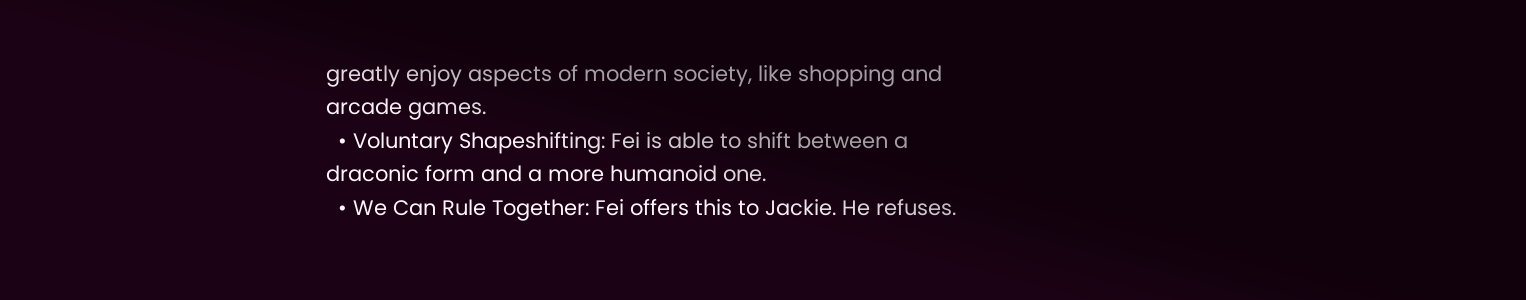greatly enjoy aspects of modern society, like shopping and arcade games.
  • Voluntary Shapeshifting: Fei is able to shift between a draconic form and a more humanoid one.
  • We Can Rule Together: Fei offers this to Jackie. He refuses.